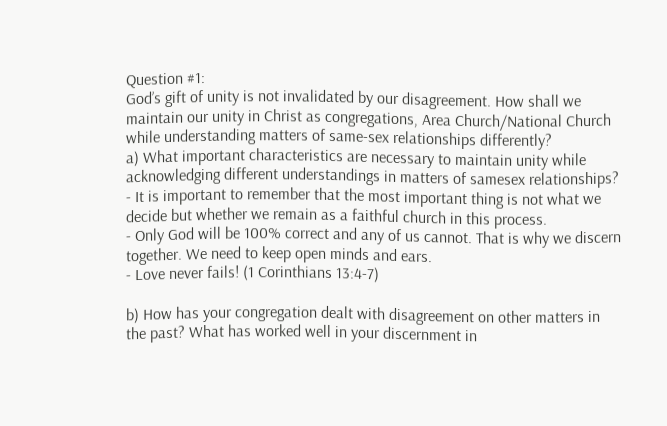Question #1:
God’s gift of unity is not invalidated by our disagreement. How shall we maintain our unity in Christ as congregations, Area Church/National Church while understanding matters of same-sex relationships differently?
a) What important characteristics are necessary to maintain unity while acknowledging different understandings in matters of samesex relationships?
- It is important to remember that the most important thing is not what we decide but whether we remain as a faithful church in this process.
- Only God will be 100% correct and any of us cannot. That is why we discern together. We need to keep open minds and ears.
- Love never fails! (1 Corinthians 13:4-7)

b) How has your congregation dealt with disagreement on other matters in the past? What has worked well in your discernment in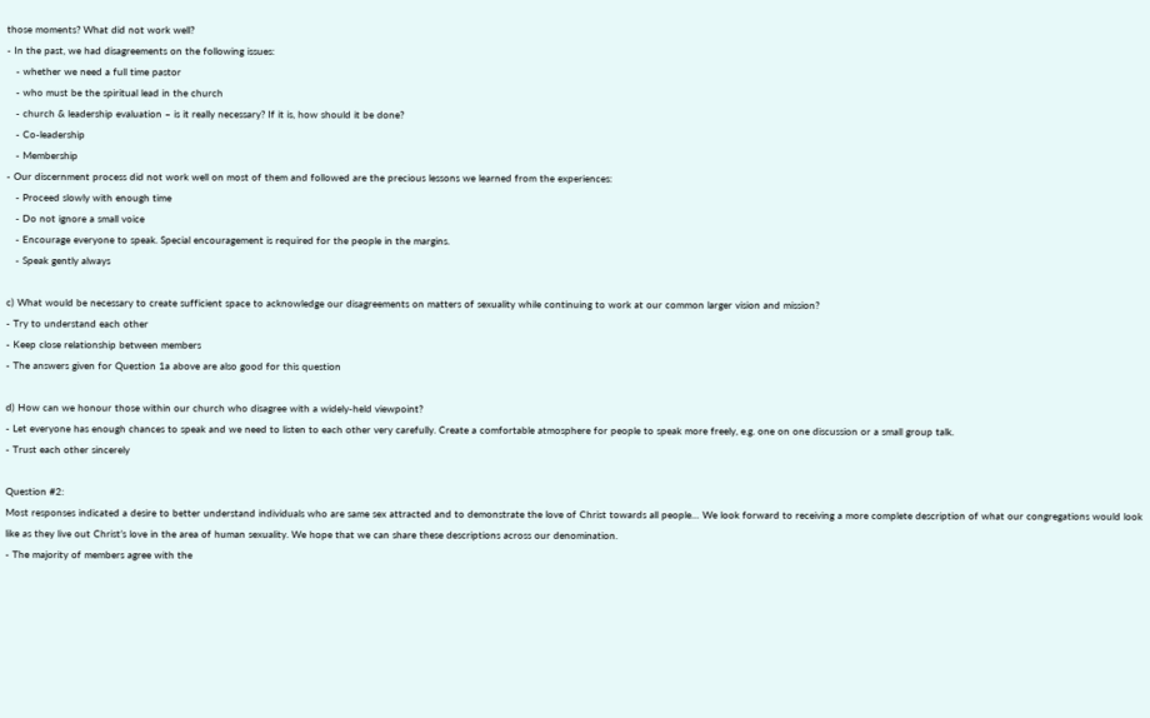those moments? What did not work well?
- In the past, we had disagreements on the following issues:
   - whether we need a full time pastor
   - who must be the spiritual lead in the church
   - church & leadership evaluation – is it really necessary? If it is, how should it be done?
   - Co-leadership
   - Membership
- Our discernment process did not work well on most of them and followed are the precious lessons we learned from the experiences:
   - Proceed slowly with enough time
   - Do not ignore a small voice
   - Encourage everyone to speak. Special encouragement is required for the people in the margins.
   - Speak gently always

c) What would be necessary to create sufficient space to acknowledge our disagreements on matters of sexuality while continuing to work at our common larger vision and mission?
- Try to understand each other
- Keep close relationship between members
- The answers given for Question 1a above are also good for this question

d) How can we honour those within our church who disagree with a widely-held viewpoint?
- Let everyone has enough chances to speak and we need to listen to each other very carefully. Create a comfortable atmosphere for people to speak more freely, e.g. one on one discussion or a small group talk.
- Trust each other sincerely

Question #2:
Most responses indicated a desire to better understand individuals who are same sex attracted and to demonstrate the love of Christ towards all people… We look forward to receiving a more complete description of what our congregations would look like as they live out Christ’s love in the area of human sexuality. We hope that we can share these descriptions across our denomination.
- The majority of members agree with the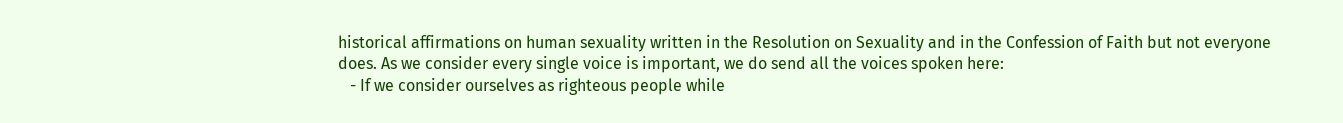historical affirmations on human sexuality written in the Resolution on Sexuality and in the Confession of Faith but not everyone does. As we consider every single voice is important, we do send all the voices spoken here:
   - If we consider ourselves as righteous people while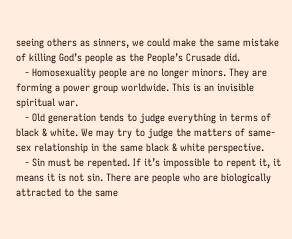seeing others as sinners, we could make the same mistake of killing God’s people as the People’s Crusade did.
   - Homosexuality people are no longer minors. They are forming a power group worldwide. This is an invisible spiritual war.
   - Old generation tends to judge everything in terms of black & white. We may try to judge the matters of same-sex relationship in the same black & white perspective.
   - Sin must be repented. If it’s impossible to repent it, it means it is not sin. There are people who are biologically attracted to the same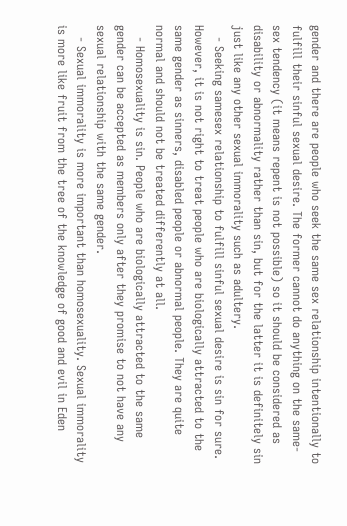gender and there are people who seek the same sex relationship intentionally to fulfill their sinful sexual desire. The former cannot do anything on the same-sex tendency (it means repent is not possible) so it should be considered as disability or abnormality rather than sin, but for the latter it is definitely sin just like any other sexual immorality such as adultery.
   - Seeking samesex relationship to fulfill sinful sexual desire is sin for sure. However, it is not right to treat people who are biologically attracted to the same gender as sinners, disabled people or abnormal people. They are quite normal and should not be treated differently at all.
   - Homosexuality is sin. People who are biologically attracted to the same gender can be accepted as members only after they promise to not have any sexual relationship with the same gender.
   - Sexual immorality is more important than homosexuality. Sexual immorality is more like fruit from the tree of the knowledge of good and evil in Eden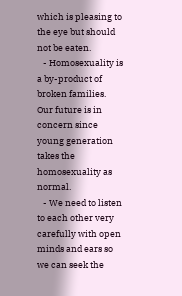which is pleasing to the eye but should not be eaten.
   - Homosexuality is a by-product of broken families. Our future is in concern since young generation takes the homosexuality as normal.
   - We need to listen to each other very carefully with open minds and ears so we can seek the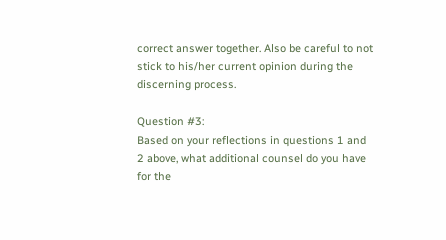correct answer together. Also be careful to not stick to his/her current opinion during the discerning process.

Question #3:
Based on your reflections in questions 1 and 2 above, what additional counsel do you have for the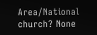Area/National church? None